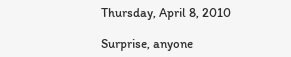Thursday, April 8, 2010

Surprise, anyone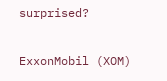surprised?

ExxonMobil (XOM)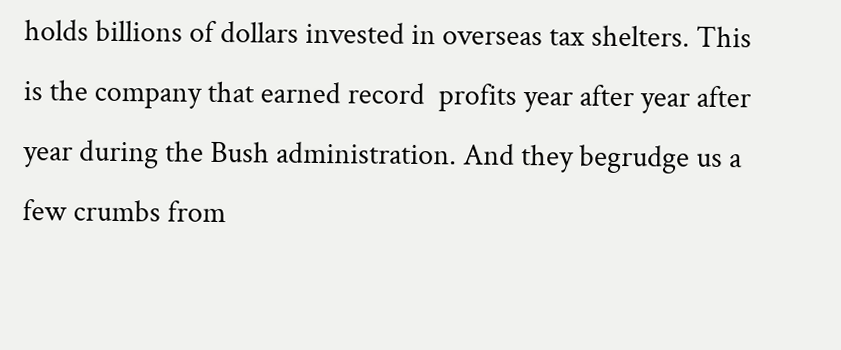holds billions of dollars invested in overseas tax shelters. This is the company that earned record  profits year after year after year during the Bush administration. And they begrudge us a few crumbs from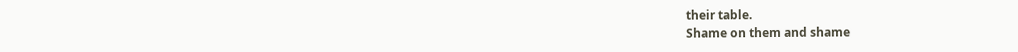their table.
Shame on them and shame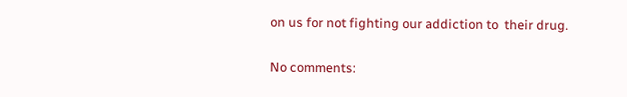on us for not fighting our addiction to  their drug.

No comments: